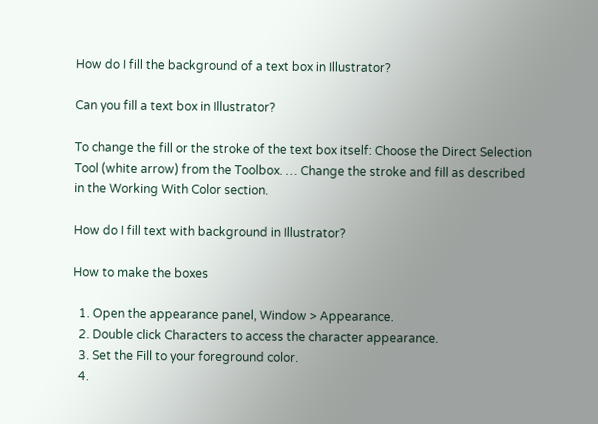How do I fill the background of a text box in Illustrator?

Can you fill a text box in Illustrator?

To change the fill or the stroke of the text box itself: Choose the Direct Selection Tool (white arrow) from the Toolbox. … Change the stroke and fill as described in the Working With Color section.

How do I fill text with background in Illustrator?

How to make the boxes

  1. Open the appearance panel, Window > Appearance.
  2. Double click Characters to access the character appearance.
  3. Set the Fill to your foreground color.
  4.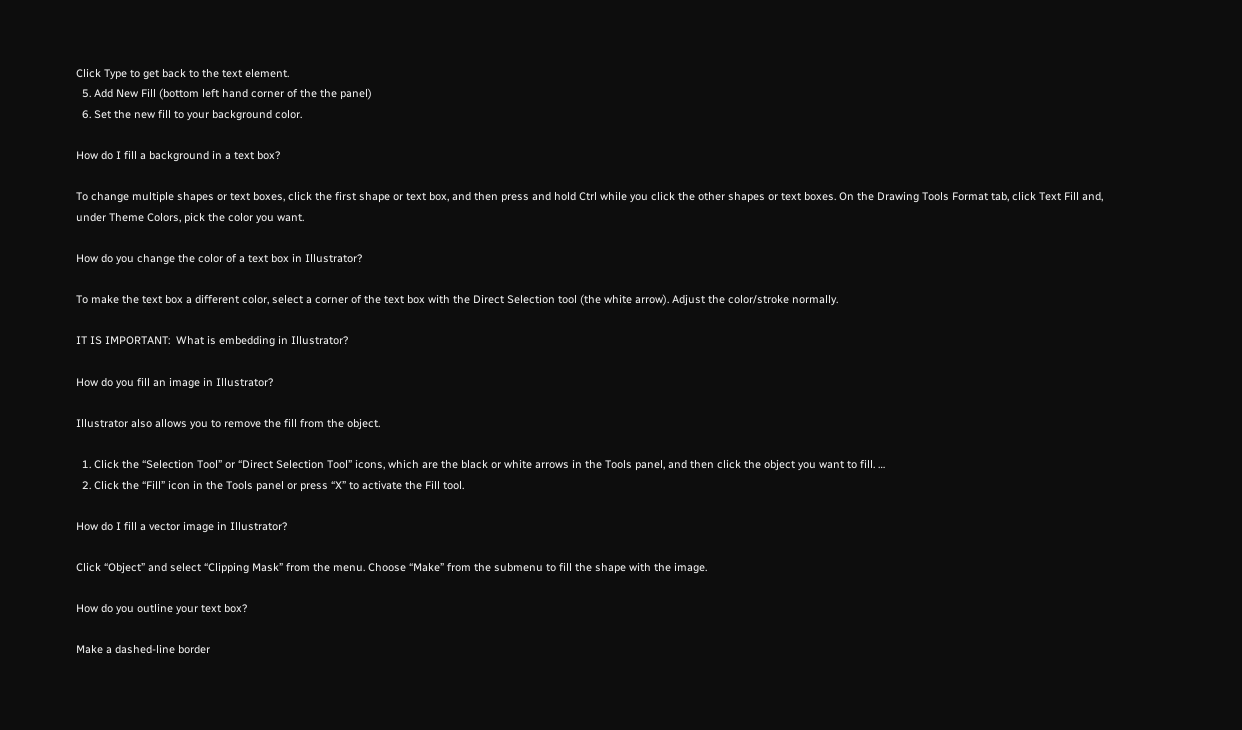Click Type to get back to the text element.
  5. Add New Fill (bottom left hand corner of the the panel)
  6. Set the new fill to your background color.

How do I fill a background in a text box?

To change multiple shapes or text boxes, click the first shape or text box, and then press and hold Ctrl while you click the other shapes or text boxes. On the Drawing Tools Format tab, click Text Fill and, under Theme Colors, pick the color you want.

How do you change the color of a text box in Illustrator?

To make the text box a different color, select a corner of the text box with the Direct Selection tool (the white arrow). Adjust the color/stroke normally.

IT IS IMPORTANT:  What is embedding in Illustrator?

How do you fill an image in Illustrator?

Illustrator also allows you to remove the fill from the object.

  1. Click the “Selection Tool” or “Direct Selection Tool” icons, which are the black or white arrows in the Tools panel, and then click the object you want to fill. …
  2. Click the “Fill” icon in the Tools panel or press “X” to activate the Fill tool.

How do I fill a vector image in Illustrator?

Click “Object” and select “Clipping Mask” from the menu. Choose “Make” from the submenu to fill the shape with the image.

How do you outline your text box?

Make a dashed-line border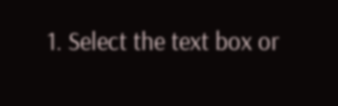1. Select the text box or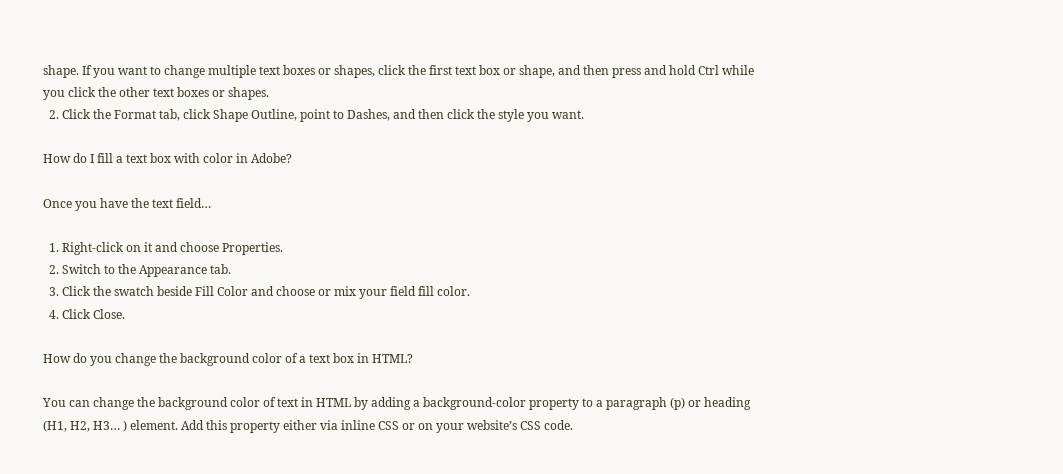shape. If you want to change multiple text boxes or shapes, click the first text box or shape, and then press and hold Ctrl while you click the other text boxes or shapes.
  2. Click the Format tab, click Shape Outline, point to Dashes, and then click the style you want.

How do I fill a text box with color in Adobe?

Once you have the text field…

  1. Right-click on it and choose Properties.
  2. Switch to the Appearance tab.
  3. Click the swatch beside Fill Color and choose or mix your field fill color.
  4. Click Close.

How do you change the background color of a text box in HTML?

You can change the background color of text in HTML by adding a background-color property to a paragraph (p) or heading (H1, H2, H3… ) element. Add this property either via inline CSS or on your website’s CSS code.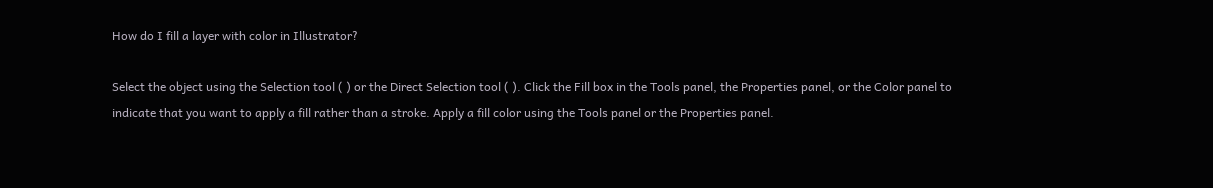How do I fill a layer with color in Illustrator?

Select the object using the Selection tool ( ) or the Direct Selection tool ( ). Click the Fill box in the Tools panel, the Properties panel, or the Color panel to indicate that you want to apply a fill rather than a stroke. Apply a fill color using the Tools panel or the Properties panel.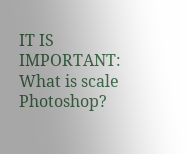IT IS IMPORTANT:  What is scale Photoshop?